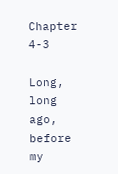Chapter 4-3

Long, long ago, before my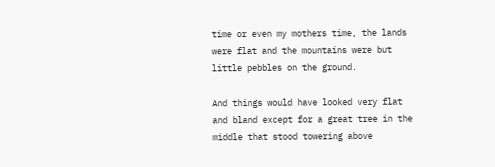time or even my mothers time, the lands were flat and the mountains were but little pebbles on the ground.

And things would have looked very flat and bland except for a great tree in the middle that stood towering above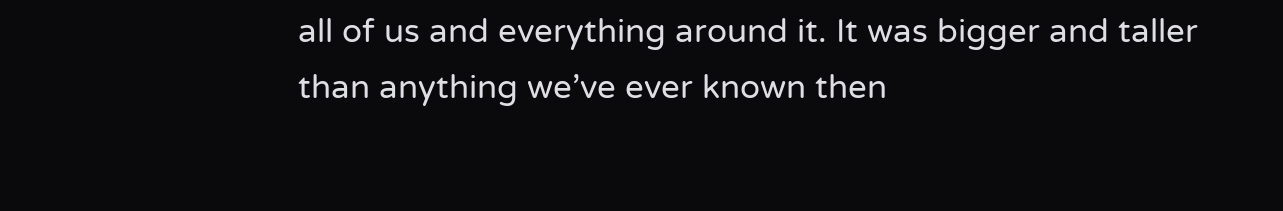all of us and everything around it. It was bigger and taller than anything we’ve ever known then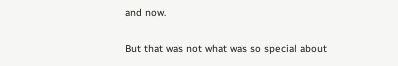and now.

But that was not what was so special about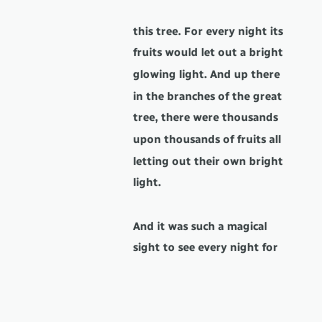this tree. For every night its fruits would let out a bright glowing light. And up there in the branches of the great tree, there were thousands upon thousands of fruits all letting out their own bright light.

And it was such a magical sight to see every night for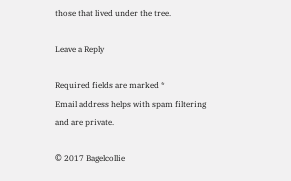those that lived under the tree.

Leave a Reply

Required fields are marked *
Email address helps with spam filtering and are private.

© 2017 Bagelcollie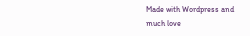Made with Wordpress and much love